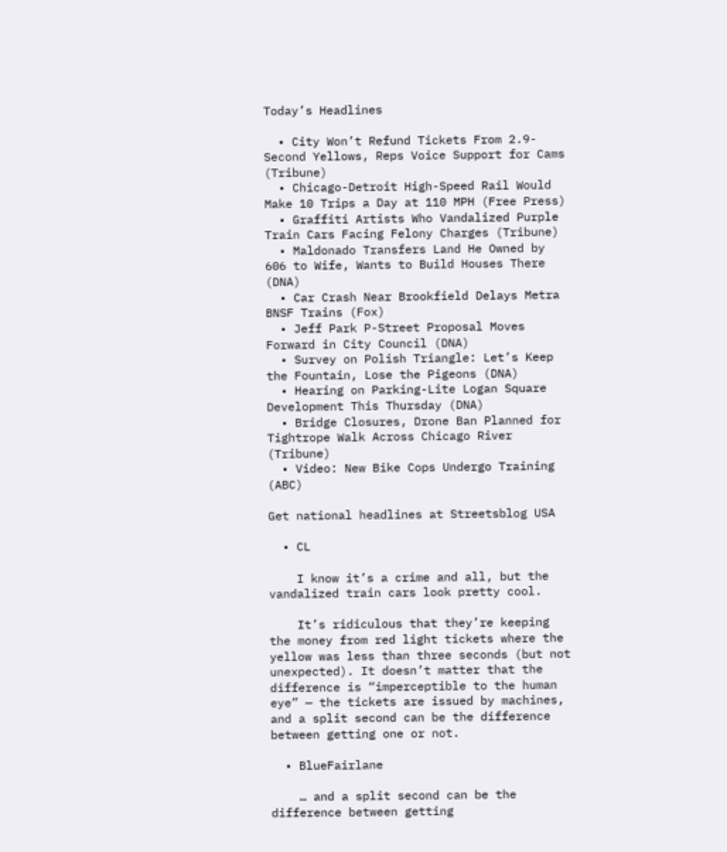Today’s Headlines

  • City Won’t Refund Tickets From 2.9-Second Yellows, Reps Voice Support for Cams (Tribune)
  • Chicago-Detroit High-Speed Rail Would Make 10 Trips a Day at 110 MPH (Free Press)
  • Graffiti Artists Who Vandalized Purple Train Cars Facing Felony Charges (Tribune)
  • Maldonado Transfers Land He Owned by 606 to Wife, Wants to Build Houses There (DNA)
  • Car Crash Near Brookfield Delays Metra BNSF Trains (Fox)
  • Jeff Park P-Street Proposal Moves Forward in City Council (DNA)
  • Survey on Polish Triangle: Let’s Keep the Fountain, Lose the Pigeons (DNA)
  • Hearing on Parking-Lite Logan Square Development This Thursday (DNA)
  • Bridge Closures, Drone Ban Planned for Tightrope Walk Across Chicago River (Tribune)
  • Video: New Bike Cops Undergo Training (ABC)

Get national headlines at Streetsblog USA

  • CL

    I know it’s a crime and all, but the vandalized train cars look pretty cool.

    It’s ridiculous that they’re keeping the money from red light tickets where the yellow was less than three seconds (but not unexpected). It doesn’t matter that the difference is “imperceptible to the human eye” — the tickets are issued by machines, and a split second can be the difference between getting one or not.

  • BlueFairlane

    … and a split second can be the difference between getting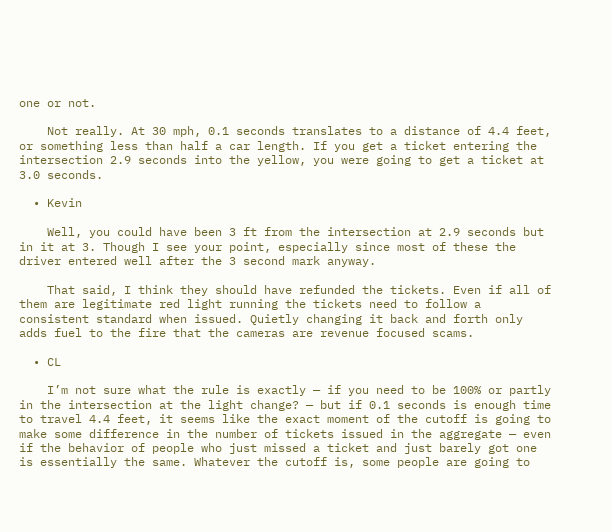one or not.

    Not really. At 30 mph, 0.1 seconds translates to a distance of 4.4 feet, or something less than half a car length. If you get a ticket entering the intersection 2.9 seconds into the yellow, you were going to get a ticket at 3.0 seconds.

  • Kevin

    Well, you could have been 3 ft from the intersection at 2.9 seconds but in it at 3. Though I see your point, especially since most of these the driver entered well after the 3 second mark anyway.

    That said, I think they should have refunded the tickets. Even if all of them are legitimate red light running the tickets need to follow a consistent standard when issued. Quietly changing it back and forth only adds fuel to the fire that the cameras are revenue focused scams.

  • CL

    I’m not sure what the rule is exactly — if you need to be 100% or partly in the intersection at the light change? — but if 0.1 seconds is enough time to travel 4.4 feet, it seems like the exact moment of the cutoff is going to make some difference in the number of tickets issued in the aggregate — even if the behavior of people who just missed a ticket and just barely got one is essentially the same. Whatever the cutoff is, some people are going to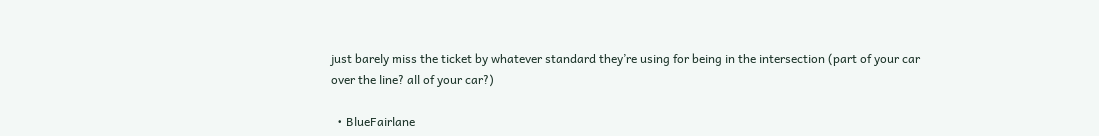just barely miss the ticket by whatever standard they’re using for being in the intersection (part of your car over the line? all of your car?)

  • BlueFairlane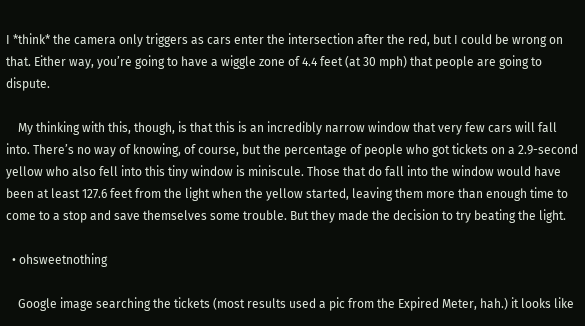I *think* the camera only triggers as cars enter the intersection after the red, but I could be wrong on that. Either way, you’re going to have a wiggle zone of 4.4 feet (at 30 mph) that people are going to dispute.

    My thinking with this, though, is that this is an incredibly narrow window that very few cars will fall into. There’s no way of knowing, of course, but the percentage of people who got tickets on a 2.9-second yellow who also fell into this tiny window is miniscule. Those that do fall into the window would have been at least 127.6 feet from the light when the yellow started, leaving them more than enough time to come to a stop and save themselves some trouble. But they made the decision to try beating the light.

  • ohsweetnothing

    Google image searching the tickets (most results used a pic from the Expired Meter, hah.) it looks like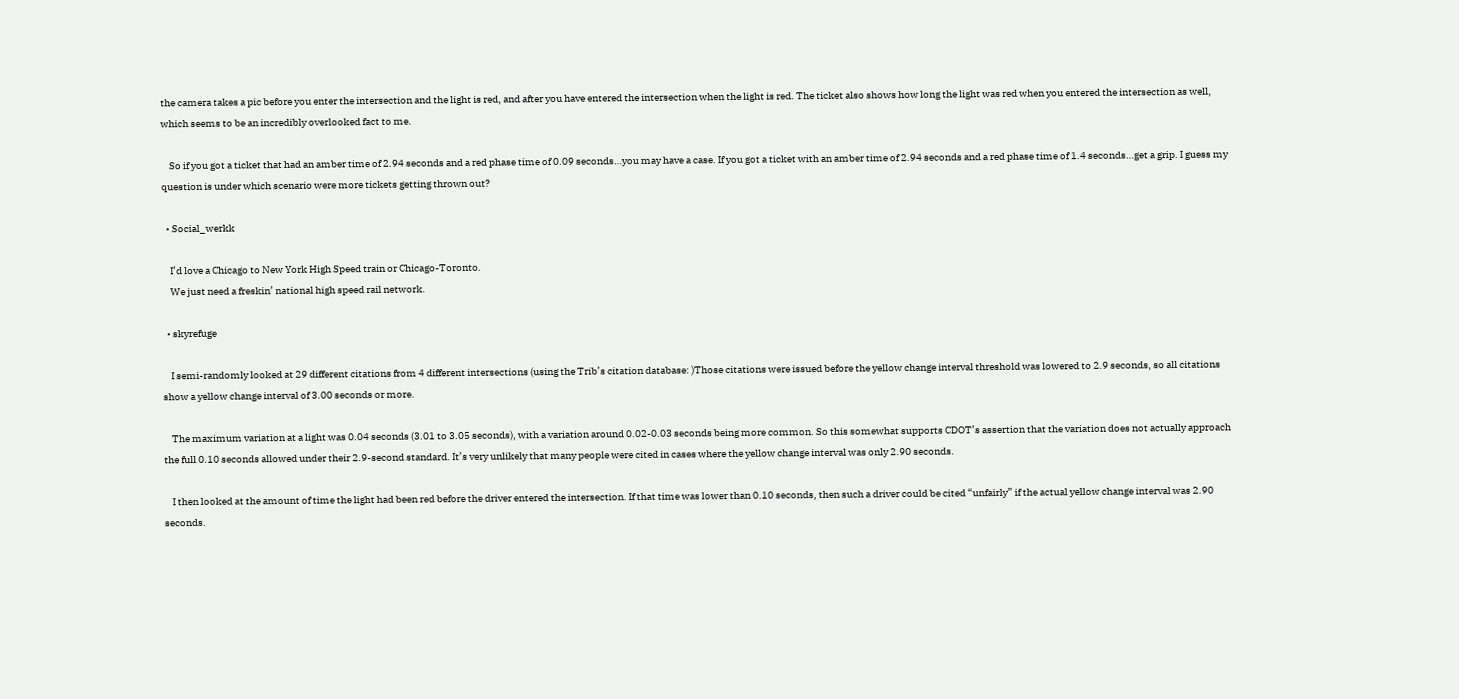the camera takes a pic before you enter the intersection and the light is red, and after you have entered the intersection when the light is red. The ticket also shows how long the light was red when you entered the intersection as well, which seems to be an incredibly overlooked fact to me.

    So if you got a ticket that had an amber time of 2.94 seconds and a red phase time of 0.09 seconds…you may have a case. If you got a ticket with an amber time of 2.94 seconds and a red phase time of 1.4 seconds…get a grip. I guess my question is under which scenario were more tickets getting thrown out?

  • Social_werkk

    I’d love a Chicago to New York High Speed train or Chicago-Toronto.
    We just need a freskin’ national high speed rail network.

  • skyrefuge

    I semi-randomly looked at 29 different citations from 4 different intersections (using the Trib’s citation database: )Those citations were issued before the yellow change interval threshold was lowered to 2.9 seconds, so all citations show a yellow change interval of 3.00 seconds or more.

    The maximum variation at a light was 0.04 seconds (3.01 to 3.05 seconds), with a variation around 0.02-0.03 seconds being more common. So this somewhat supports CDOT’s assertion that the variation does not actually approach the full 0.10 seconds allowed under their 2.9-second standard. It’s very unlikely that many people were cited in cases where the yellow change interval was only 2.90 seconds.

    I then looked at the amount of time the light had been red before the driver entered the intersection. If that time was lower than 0.10 seconds, then such a driver could be cited “unfairly” if the actual yellow change interval was 2.90 seconds.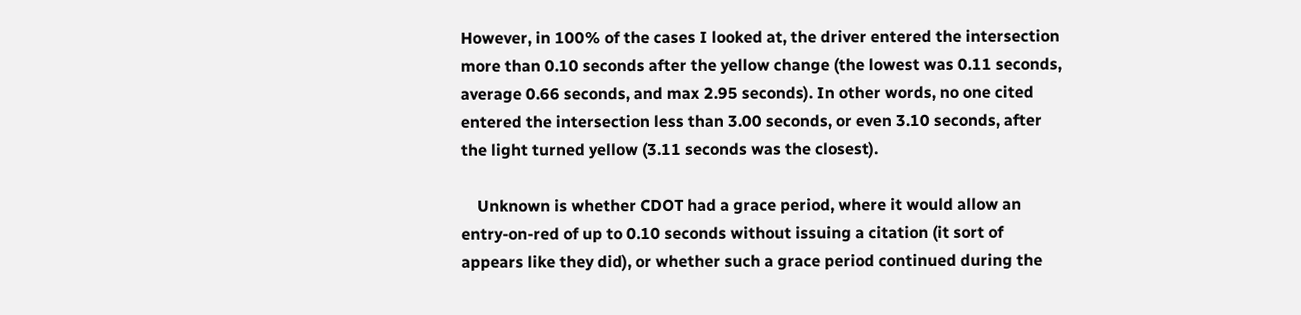However, in 100% of the cases I looked at, the driver entered the intersection more than 0.10 seconds after the yellow change (the lowest was 0.11 seconds, average 0.66 seconds, and max 2.95 seconds). In other words, no one cited entered the intersection less than 3.00 seconds, or even 3.10 seconds, after the light turned yellow (3.11 seconds was the closest).

    Unknown is whether CDOT had a grace period, where it would allow an entry-on-red of up to 0.10 seconds without issuing a citation (it sort of appears like they did), or whether such a grace period continued during the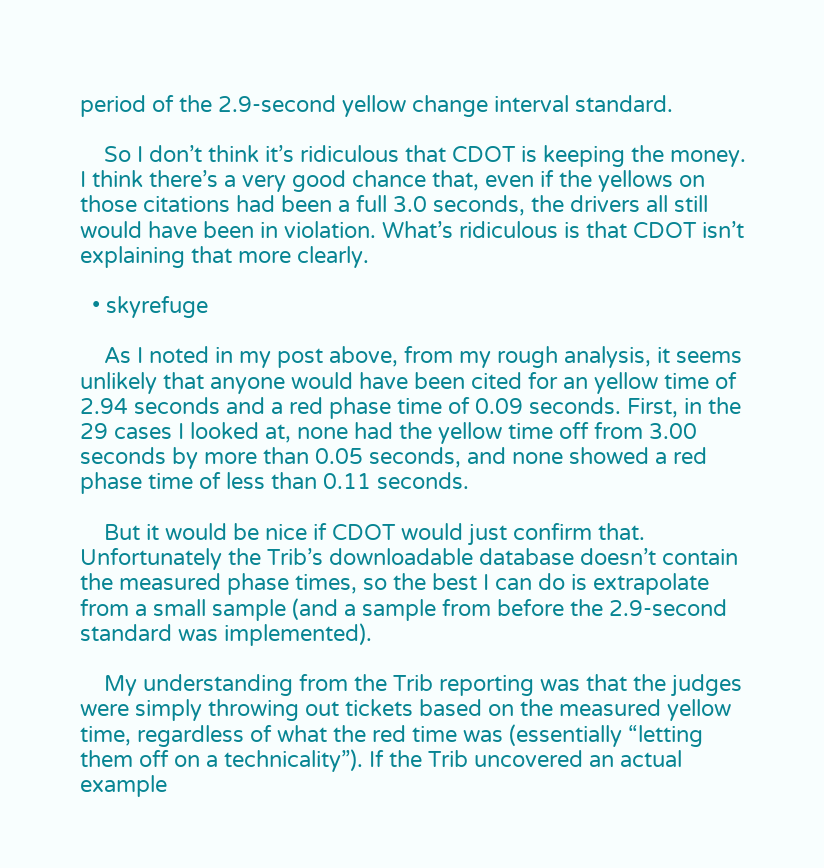period of the 2.9-second yellow change interval standard.

    So I don’t think it’s ridiculous that CDOT is keeping the money. I think there’s a very good chance that, even if the yellows on those citations had been a full 3.0 seconds, the drivers all still would have been in violation. What’s ridiculous is that CDOT isn’t explaining that more clearly.

  • skyrefuge

    As I noted in my post above, from my rough analysis, it seems unlikely that anyone would have been cited for an yellow time of 2.94 seconds and a red phase time of 0.09 seconds. First, in the 29 cases I looked at, none had the yellow time off from 3.00 seconds by more than 0.05 seconds, and none showed a red phase time of less than 0.11 seconds.

    But it would be nice if CDOT would just confirm that. Unfortunately the Trib’s downloadable database doesn’t contain the measured phase times, so the best I can do is extrapolate from a small sample (and a sample from before the 2.9-second standard was implemented).

    My understanding from the Trib reporting was that the judges were simply throwing out tickets based on the measured yellow time, regardless of what the red time was (essentially “letting them off on a technicality”). If the Trib uncovered an actual example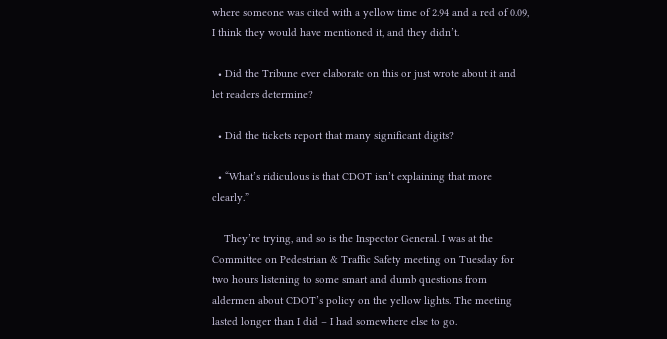where someone was cited with a yellow time of 2.94 and a red of 0.09, I think they would have mentioned it, and they didn’t.

  • Did the Tribune ever elaborate on this or just wrote about it and let readers determine?

  • Did the tickets report that many significant digits?

  • “What’s ridiculous is that CDOT isn’t explaining that more clearly.”

    They’re trying, and so is the Inspector General. I was at the Committee on Pedestrian & Traffic Safety meeting on Tuesday for two hours listening to some smart and dumb questions from aldermen about CDOT’s policy on the yellow lights. The meeting lasted longer than I did – I had somewhere else to go.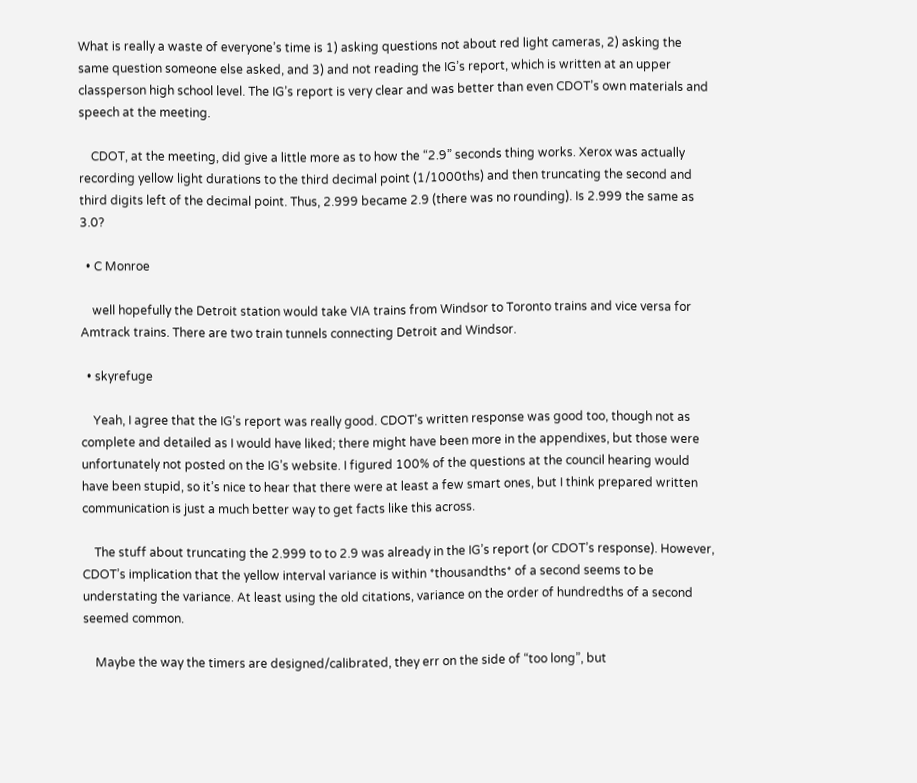What is really a waste of everyone’s time is 1) asking questions not about red light cameras, 2) asking the same question someone else asked, and 3) and not reading the IG’s report, which is written at an upper classperson high school level. The IG’s report is very clear and was better than even CDOT’s own materials and speech at the meeting.

    CDOT, at the meeting, did give a little more as to how the “2.9” seconds thing works. Xerox was actually recording yellow light durations to the third decimal point (1/1000ths) and then truncating the second and third digits left of the decimal point. Thus, 2.999 became 2.9 (there was no rounding). Is 2.999 the same as 3.0?

  • C Monroe

    well hopefully the Detroit station would take VIA trains from Windsor to Toronto trains and vice versa for Amtrack trains. There are two train tunnels connecting Detroit and Windsor.

  • skyrefuge

    Yeah, I agree that the IG’s report was really good. CDOT’s written response was good too, though not as complete and detailed as I would have liked; there might have been more in the appendixes, but those were unfortunately not posted on the IG’s website. I figured 100% of the questions at the council hearing would have been stupid, so it’s nice to hear that there were at least a few smart ones, but I think prepared written communication is just a much better way to get facts like this across.

    The stuff about truncating the 2.999 to to 2.9 was already in the IG’s report (or CDOT’s response). However, CDOT’s implication that the yellow interval variance is within *thousandths* of a second seems to be understating the variance. At least using the old citations, variance on the order of hundredths of a second seemed common.

    Maybe the way the timers are designed/calibrated, they err on the side of “too long”, but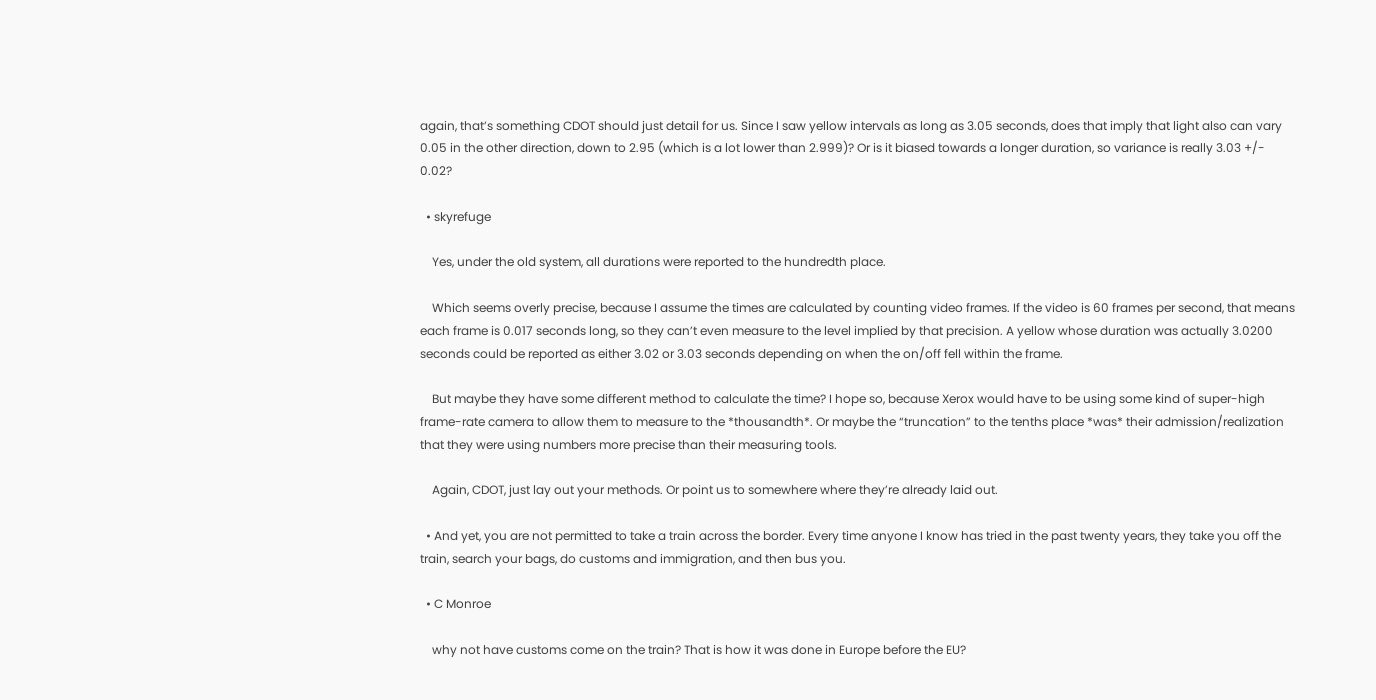again, that’s something CDOT should just detail for us. Since I saw yellow intervals as long as 3.05 seconds, does that imply that light also can vary 0.05 in the other direction, down to 2.95 (which is a lot lower than 2.999)? Or is it biased towards a longer duration, so variance is really 3.03 +/- 0.02?

  • skyrefuge

    Yes, under the old system, all durations were reported to the hundredth place.

    Which seems overly precise, because I assume the times are calculated by counting video frames. If the video is 60 frames per second, that means each frame is 0.017 seconds long, so they can’t even measure to the level implied by that precision. A yellow whose duration was actually 3.0200 seconds could be reported as either 3.02 or 3.03 seconds depending on when the on/off fell within the frame.

    But maybe they have some different method to calculate the time? I hope so, because Xerox would have to be using some kind of super-high frame-rate camera to allow them to measure to the *thousandth*. Or maybe the “truncation” to the tenths place *was* their admission/realization that they were using numbers more precise than their measuring tools.

    Again, CDOT, just lay out your methods. Or point us to somewhere where they’re already laid out.

  • And yet, you are not permitted to take a train across the border. Every time anyone I know has tried in the past twenty years, they take you off the train, search your bags, do customs and immigration, and then bus you.

  • C Monroe

    why not have customs come on the train? That is how it was done in Europe before the EU?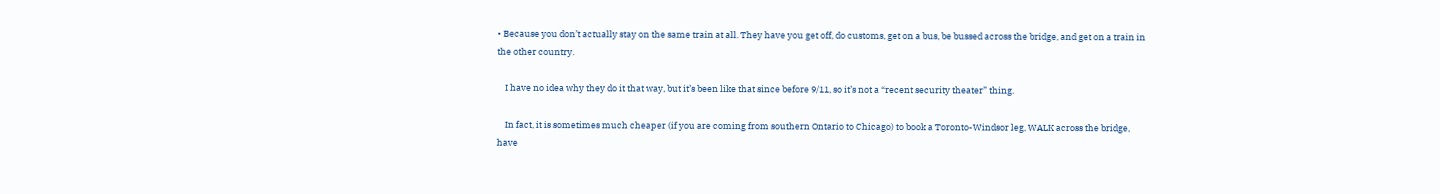• Because you don’t actually stay on the same train at all. They have you get off, do customs, get on a bus, be bussed across the bridge, and get on a train in the other country.

    I have no idea why they do it that way, but it’s been like that since before 9/11, so it’s not a “recent security theater” thing.

    In fact, it is sometimes much cheaper (if you are coming from southern Ontario to Chicago) to book a Toronto-Windsor leg, WALK across the bridge, have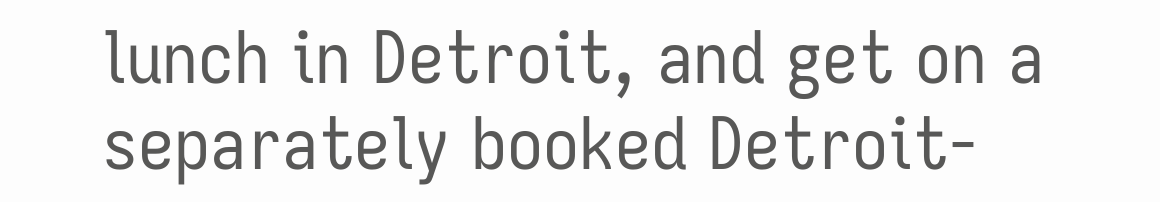lunch in Detroit, and get on a separately booked Detroit-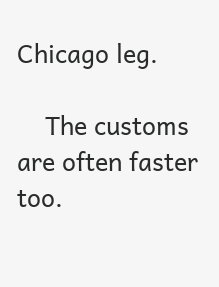Chicago leg.

    The customs are often faster too.